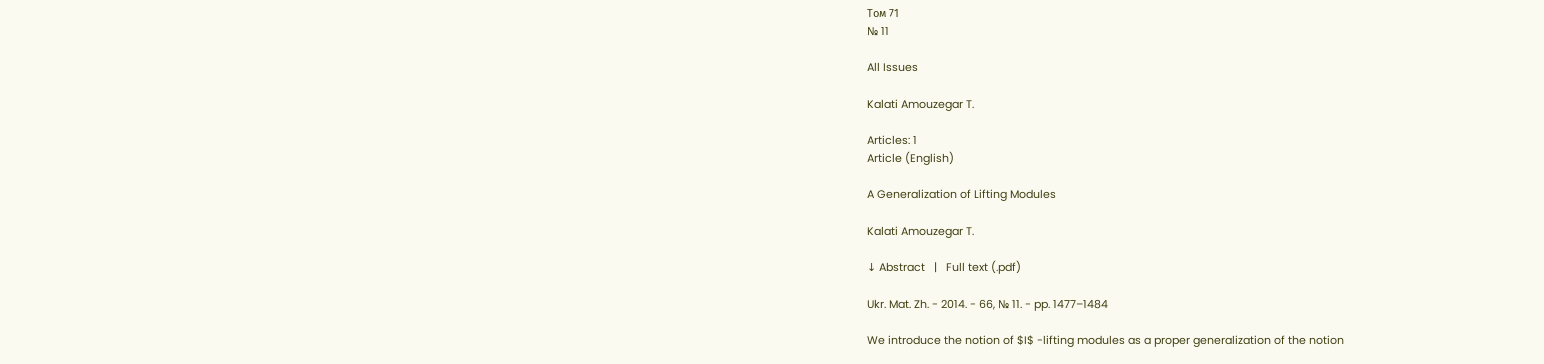Том 71
№ 11

All Issues

Kalati Amouzegar T.

Articles: 1
Article (English)

A Generalization of Lifting Modules

Kalati Amouzegar T.

↓ Abstract   |   Full text (.pdf)

Ukr. Mat. Zh. - 2014. - 66, № 11. - pp. 1477–1484

We introduce the notion of $I$ -lifting modules as a proper generalization of the notion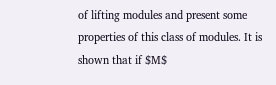of lifting modules and present some properties of this class of modules. It is shown that if $M$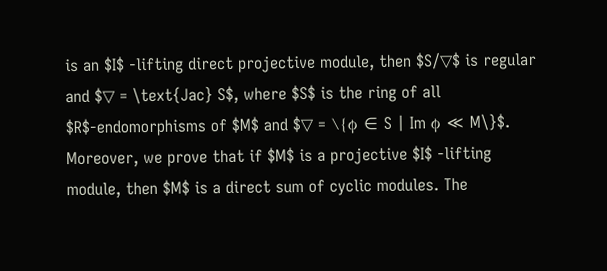is an $I$ -lifting direct projective module, then $S/▽$ is regular and $▽ = \text{Jac} S$, where $S$ is the ring of all $R$-endomorphisms of $M$ and $▽ = \{ϕ ∈ S | Im ϕ ≪ M\}$. Moreover, we prove that if $M$ is a projective $I$ -lifting module, then $M$ is a direct sum of cyclic modules. The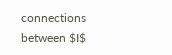connections between $I$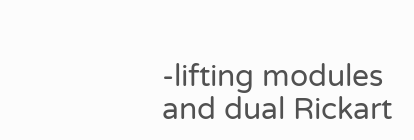-lifting modules and dual Rickart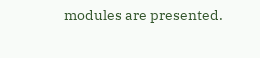modules are presented.